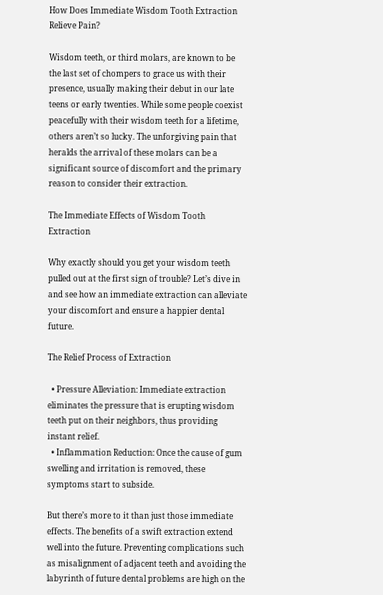How Does Immediate Wisdom Tooth Extraction Relieve Pain?

Wisdom teeth, or third molars, are known to be the last set of chompers to grace us with their presence, usually making their debut in our late teens or early twenties. While some people coexist peacefully with their wisdom teeth for a lifetime, others aren’t so lucky. The unforgiving pain that heralds the arrival of these molars can be a significant source of discomfort and the primary reason to consider their extraction.

The Immediate Effects of Wisdom Tooth Extraction

Why exactly should you get your wisdom teeth pulled out at the first sign of trouble? Let’s dive in and see how an immediate extraction can alleviate your discomfort and ensure a happier dental future.

The Relief Process of Extraction

  • Pressure Alleviation: Immediate extraction eliminates the pressure that is erupting wisdom teeth put on their neighbors, thus providing instant relief.
  • Inflammation Reduction: Once the cause of gum swelling and irritation is removed, these symptoms start to subside.

But there’s more to it than just those immediate effects. The benefits of a swift extraction extend well into the future. Preventing complications such as misalignment of adjacent teeth and avoiding the labyrinth of future dental problems are high on the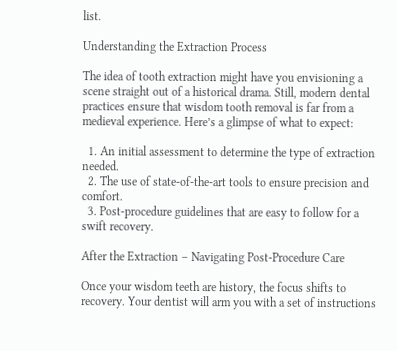list.

Understanding the Extraction Process

The idea of tooth extraction might have you envisioning a scene straight out of a historical drama. Still, modern dental practices ensure that wisdom tooth removal is far from a medieval experience. Here’s a glimpse of what to expect:

  1. An initial assessment to determine the type of extraction needed.
  2. The use of state-of-the-art tools to ensure precision and comfort.
  3. Post-procedure guidelines that are easy to follow for a swift recovery.

After the Extraction – Navigating Post-Procedure Care

Once your wisdom teeth are history, the focus shifts to recovery. Your dentist will arm you with a set of instructions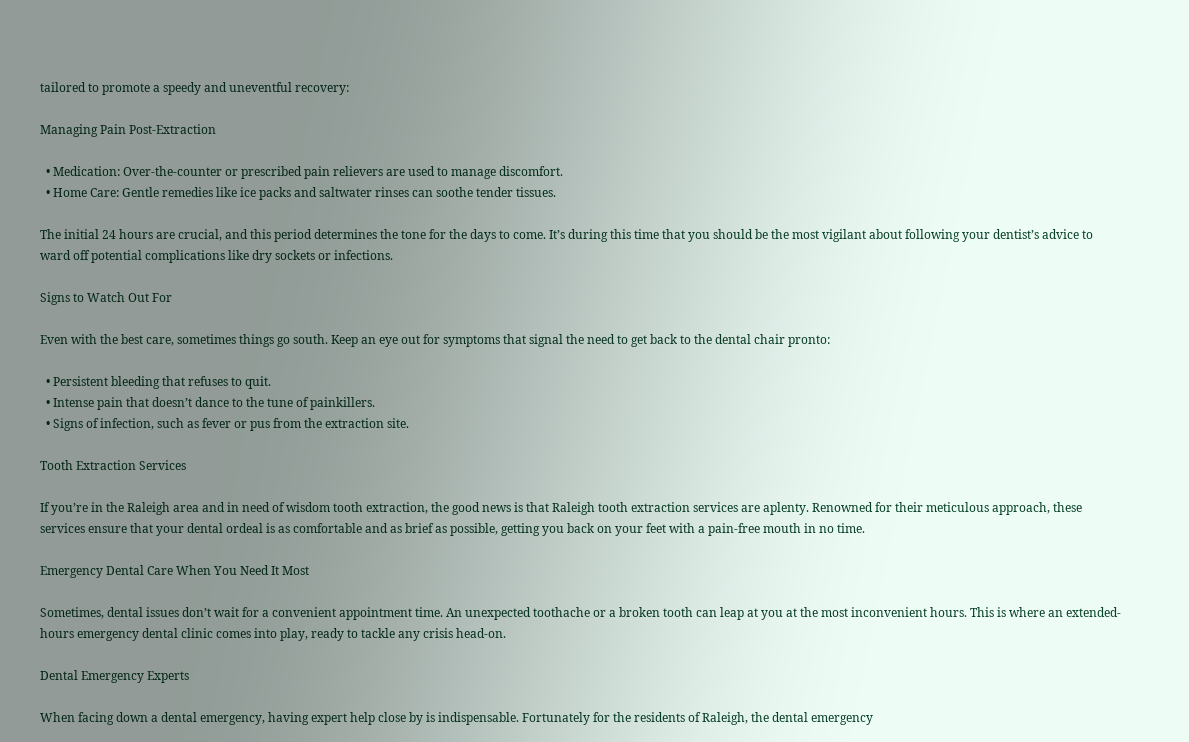tailored to promote a speedy and uneventful recovery:

Managing Pain Post-Extraction

  • Medication: Over-the-counter or prescribed pain relievers are used to manage discomfort.
  • Home Care: Gentle remedies like ice packs and saltwater rinses can soothe tender tissues.

The initial 24 hours are crucial, and this period determines the tone for the days to come. It’s during this time that you should be the most vigilant about following your dentist’s advice to ward off potential complications like dry sockets or infections.

Signs to Watch Out For

Even with the best care, sometimes things go south. Keep an eye out for symptoms that signal the need to get back to the dental chair pronto:

  • Persistent bleeding that refuses to quit.
  • Intense pain that doesn’t dance to the tune of painkillers.
  • Signs of infection, such as fever or pus from the extraction site.

Tooth Extraction Services

If you’re in the Raleigh area and in need of wisdom tooth extraction, the good news is that Raleigh tooth extraction services are aplenty. Renowned for their meticulous approach, these services ensure that your dental ordeal is as comfortable and as brief as possible, getting you back on your feet with a pain-free mouth in no time.

Emergency Dental Care When You Need It Most

Sometimes, dental issues don’t wait for a convenient appointment time. An unexpected toothache or a broken tooth can leap at you at the most inconvenient hours. This is where an extended-hours emergency dental clinic comes into play, ready to tackle any crisis head-on.

Dental Emergency Experts

When facing down a dental emergency, having expert help close by is indispensable. Fortunately for the residents of Raleigh, the dental emergency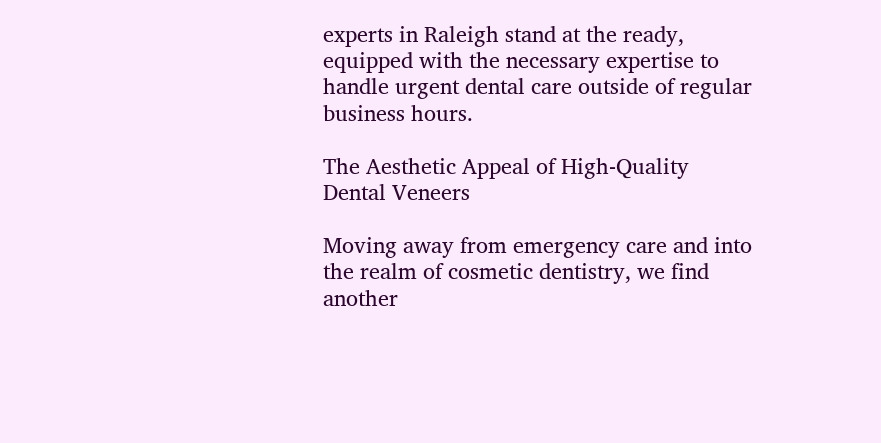experts in Raleigh stand at the ready, equipped with the necessary expertise to handle urgent dental care outside of regular business hours.

The Aesthetic Appeal of High-Quality Dental Veneers

Moving away from emergency care and into the realm of cosmetic dentistry, we find another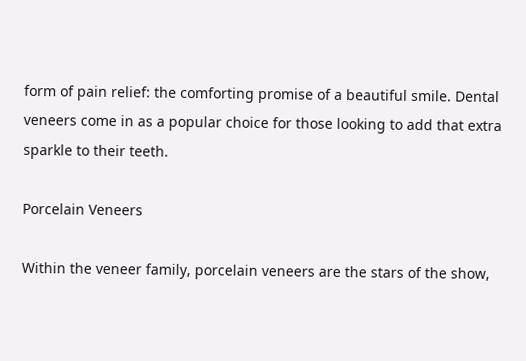form of pain relief: the comforting promise of a beautiful smile. Dental veneers come in as a popular choice for those looking to add that extra sparkle to their teeth.

Porcelain Veneers

Within the veneer family, porcelain veneers are the stars of the show,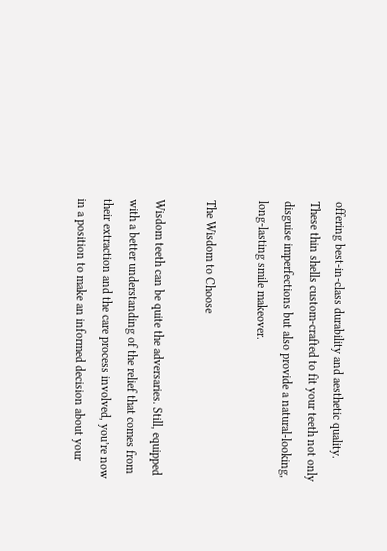offering best-in-class durability and aesthetic quality. These thin shells custom-crafted to fit your teeth not only disguise imperfections but also provide a natural-looking, long-lasting smile makeover.

The Wisdom to Choose

Wisdom teeth can be quite the adversaries. Still, equipped with a better understanding of the relief that comes from their extraction and the care process involved, you’re now in a position to make an informed decision about your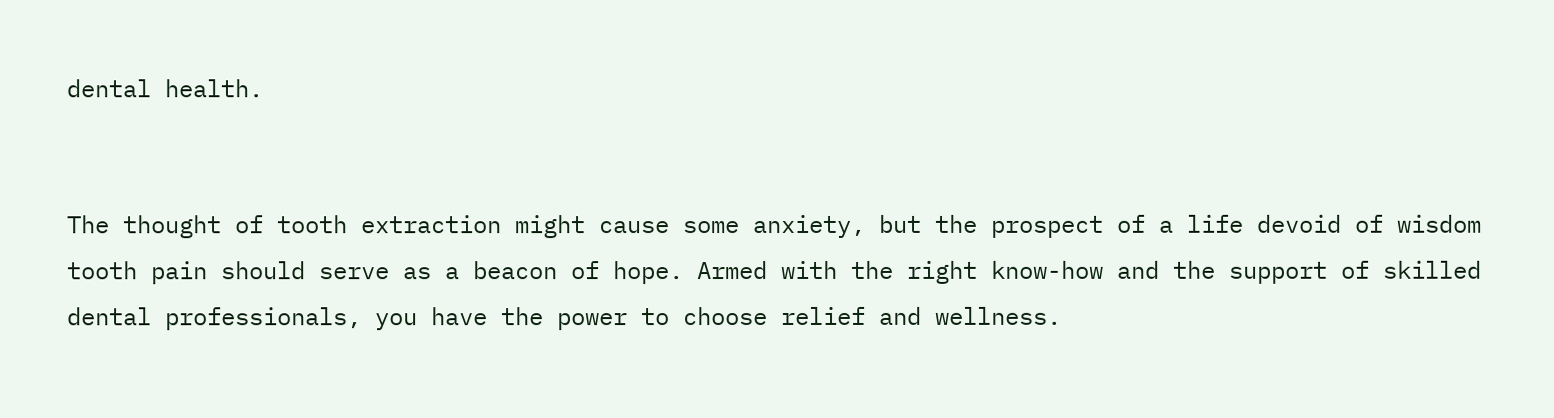dental health.


The thought of tooth extraction might cause some anxiety, but the prospect of a life devoid of wisdom tooth pain should serve as a beacon of hope. Armed with the right know-how and the support of skilled dental professionals, you have the power to choose relief and wellness.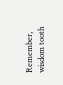Remember, wisdom tooth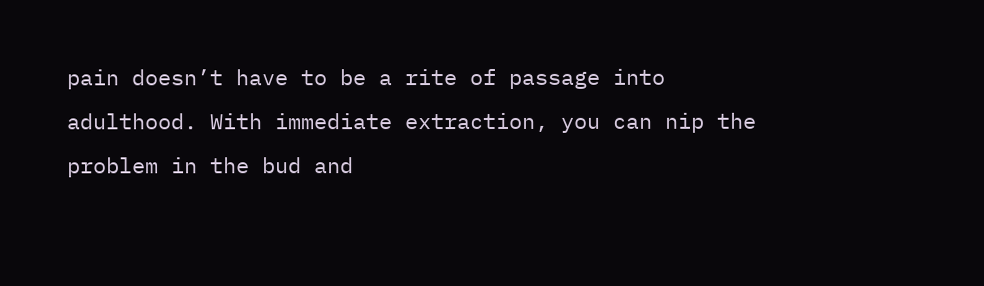pain doesn’t have to be a rite of passage into adulthood. With immediate extraction, you can nip the problem in the bud and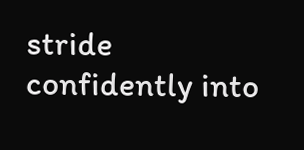stride confidently into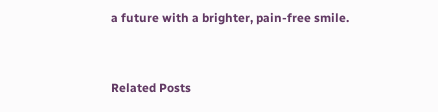a future with a brighter, pain-free smile.


Related Posts